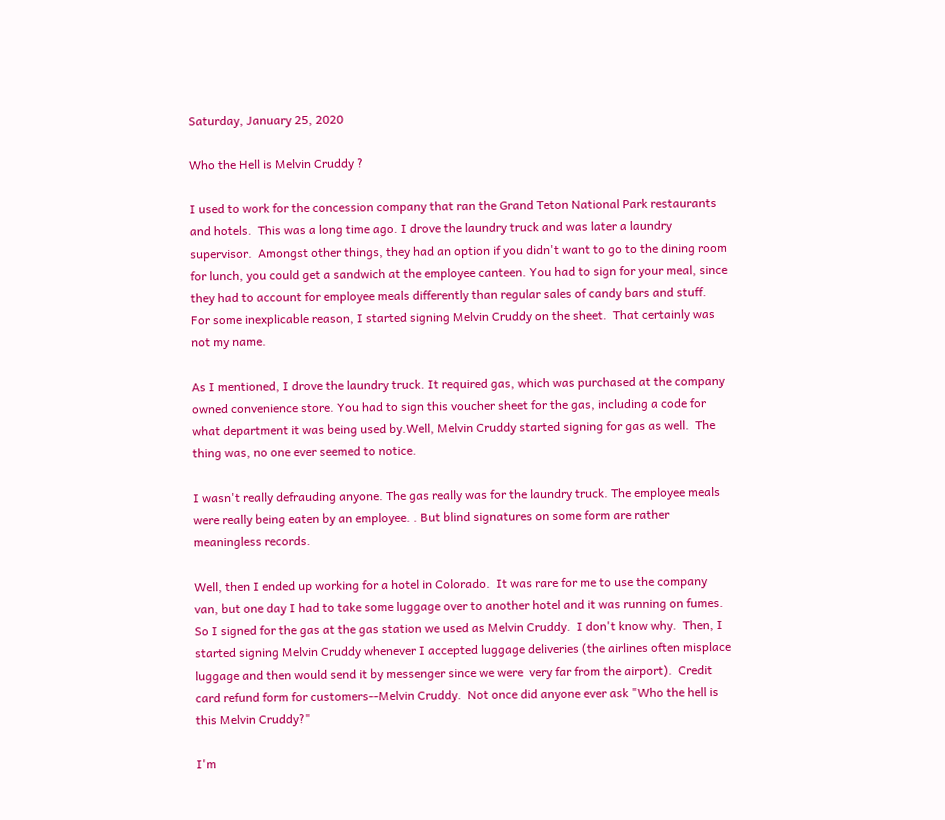Saturday, January 25, 2020

Who the Hell is Melvin Cruddy ?

I used to work for the concession company that ran the Grand Teton National Park restaurants and hotels.  This was a long time ago. I drove the laundry truck and was later a laundry supervisor.  Amongst other things, they had an option if you didn't want to go to the dining room for lunch, you could get a sandwich at the employee canteen. You had to sign for your meal, since they had to account for employee meals differently than regular sales of candy bars and stuff.  For some inexplicable reason, I started signing Melvin Cruddy on the sheet.  That certainly was not my name.

As I mentioned, I drove the laundry truck. It required gas, which was purchased at the company owned convenience store. You had to sign this voucher sheet for the gas, including a code for what department it was being used by.Well, Melvin Cruddy started signing for gas as well.  The thing was, no one ever seemed to notice.

I wasn't really defrauding anyone. The gas really was for the laundry truck. The employee meals were really being eaten by an employee. . But blind signatures on some form are rather meaningless records.

Well, then I ended up working for a hotel in Colorado.  It was rare for me to use the company van, but one day I had to take some luggage over to another hotel and it was running on fumes. So I signed for the gas at the gas station we used as Melvin Cruddy.  I don't know why.  Then, I started signing Melvin Cruddy whenever I accepted luggage deliveries (the airlines often misplace luggage and then would send it by messenger since we were  very far from the airport).  Credit card refund form for customers--Melvin Cruddy.  Not once did anyone ever ask "Who the hell is this Melvin Cruddy?"

I'm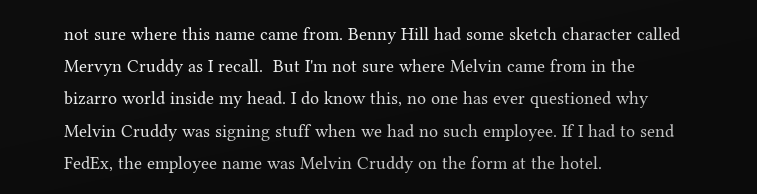not sure where this name came from. Benny Hill had some sketch character called Mervyn Cruddy as I recall.  But I'm not sure where Melvin came from in the bizarro world inside my head. I do know this, no one has ever questioned why Melvin Cruddy was signing stuff when we had no such employee. If I had to send FedEx, the employee name was Melvin Cruddy on the form at the hotel.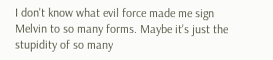I don't know what evil force made me sign Melvin to so many forms. Maybe it's just the stupidity of so many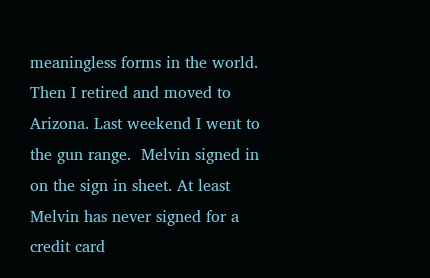meaningless forms in the world.  Then I retired and moved to Arizona. Last weekend I went to the gun range.  Melvin signed in on the sign in sheet. At least Melvin has never signed for a credit card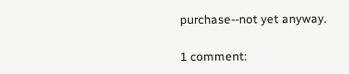purchase--not yet anyway.

1 comment: